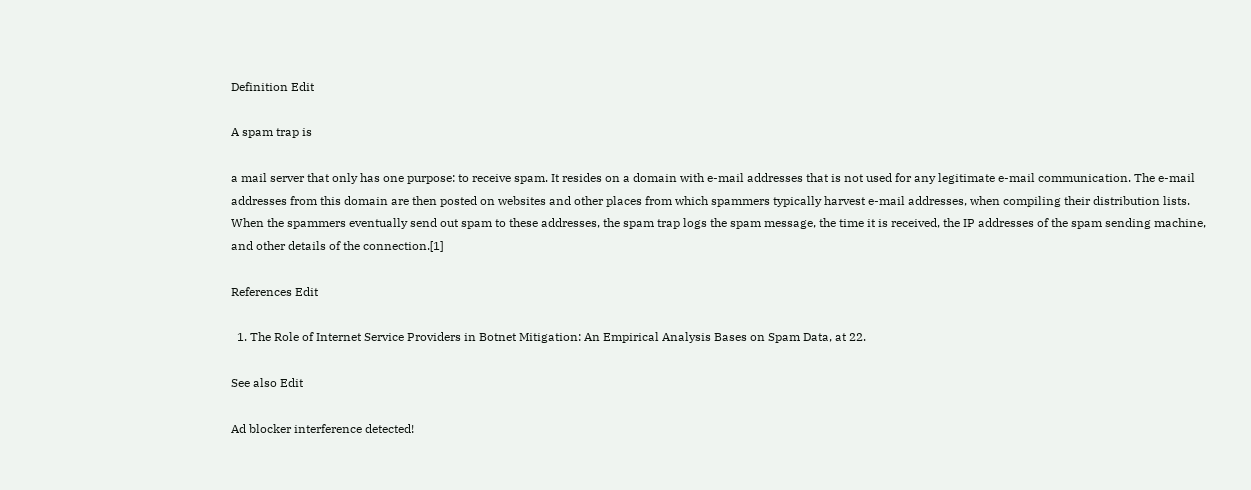Definition Edit

A spam trap is

a mail server that only has one purpose: to receive spam. It resides on a domain with e-mail addresses that is not used for any legitimate e-mail communication. The e-mail addresses from this domain are then posted on websites and other places from which spammers typically harvest e-mail addresses, when compiling their distribution lists. When the spammers eventually send out spam to these addresses, the spam trap logs the spam message, the time it is received, the IP addresses of the spam sending machine, and other details of the connection.[1]

References Edit

  1. The Role of Internet Service Providers in Botnet Mitigation: An Empirical Analysis Bases on Spam Data, at 22.

See also Edit

Ad blocker interference detected!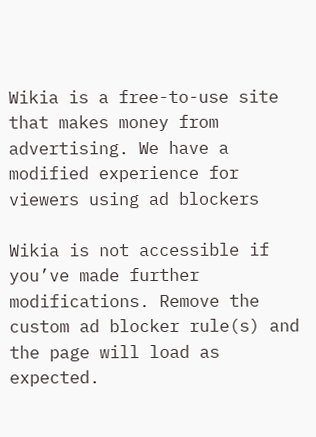Wikia is a free-to-use site that makes money from advertising. We have a modified experience for viewers using ad blockers

Wikia is not accessible if you’ve made further modifications. Remove the custom ad blocker rule(s) and the page will load as expected.